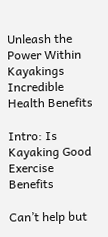Unleash the Power Within Kayakings Incredible Health Benefits

Intro: Is Kayaking Good Exercise Benefits

Can’t help but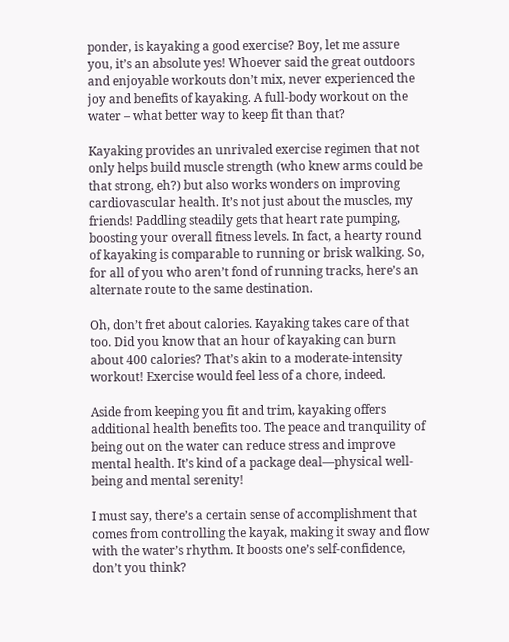ponder, is kayaking a good exercise? Boy, let me assure you, it’s an absolute yes! Whoever said the great outdoors and enjoyable workouts don’t mix, never experienced the joy and benefits of kayaking. A full-body workout on the water – what better way to keep fit than that?

Kayaking provides an unrivaled exercise regimen that not only helps build muscle strength (who knew arms could be that strong, eh?) but also works wonders on improving cardiovascular health. It’s not just about the muscles, my friends! Paddling steadily gets that heart rate pumping, boosting your overall fitness levels. In fact, a hearty round of kayaking is comparable to running or brisk walking. So, for all of you who aren’t fond of running tracks, here’s an alternate route to the same destination.

Oh, don’t fret about calories. Kayaking takes care of that too. Did you know that an hour of kayaking can burn about 400 calories? That’s akin to a moderate-intensity workout! Exercise would feel less of a chore, indeed.

Aside from keeping you fit and trim, kayaking offers additional health benefits too. The peace and tranquility of being out on the water can reduce stress and improve mental health. It’s kind of a package deal—physical well-being and mental serenity!

I must say, there’s a certain sense of accomplishment that comes from controlling the kayak, making it sway and flow with the water’s rhythm. It boosts one’s self-confidence, don’t you think?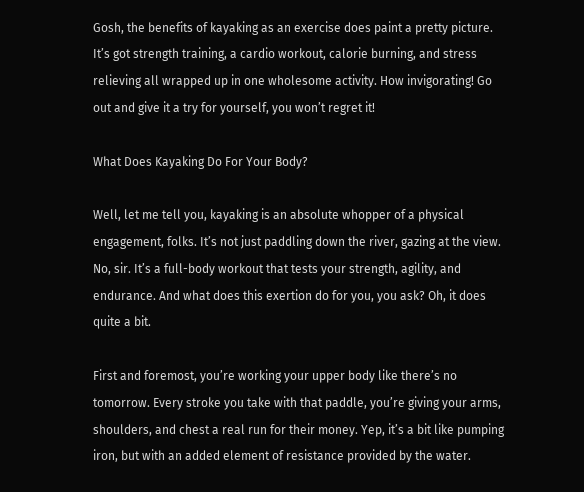Gosh, the benefits of kayaking as an exercise does paint a pretty picture. It’s got strength training, a cardio workout, calorie burning, and stress relieving all wrapped up in one wholesome activity. How invigorating! Go out and give it a try for yourself, you won’t regret it!

What Does Kayaking Do For Your Body?

Well, let me tell you, kayaking is an absolute whopper of a physical engagement, folks. It’s not just paddling down the river, gazing at the view. No, sir. It’s a full-body workout that tests your strength, agility, and endurance. And what does this exertion do for you, you ask? Oh, it does quite a bit.

First and foremost, you’re working your upper body like there’s no tomorrow. Every stroke you take with that paddle, you’re giving your arms, shoulders, and chest a real run for their money. Yep, it’s a bit like pumping iron, but with an added element of resistance provided by the water.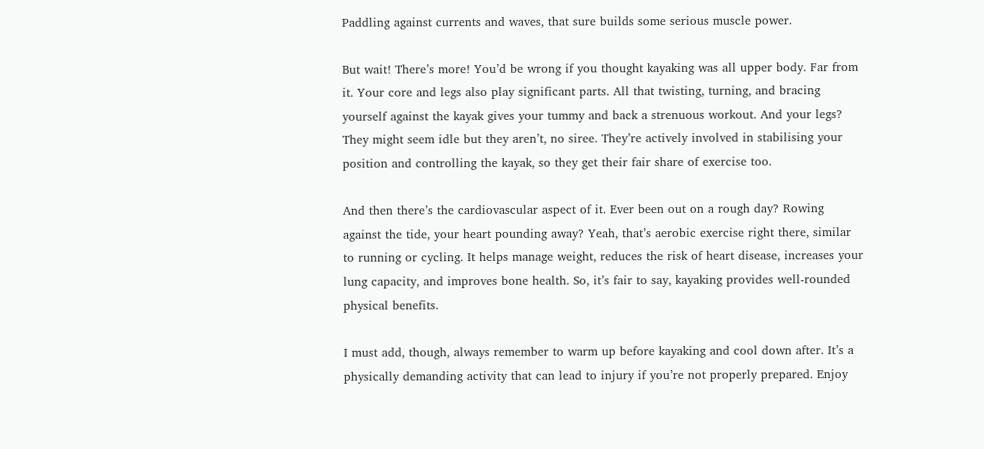Paddling against currents and waves, that sure builds some serious muscle power.

But wait! There’s more! You’d be wrong if you thought kayaking was all upper body. Far from it. Your core and legs also play significant parts. All that twisting, turning, and bracing yourself against the kayak gives your tummy and back a strenuous workout. And your legs? They might seem idle but they aren’t, no siree. They’re actively involved in stabilising your position and controlling the kayak, so they get their fair share of exercise too.

And then there’s the cardiovascular aspect of it. Ever been out on a rough day? Rowing against the tide, your heart pounding away? Yeah, that’s aerobic exercise right there, similar to running or cycling. It helps manage weight, reduces the risk of heart disease, increases your lung capacity, and improves bone health. So, it’s fair to say, kayaking provides well-rounded physical benefits.

I must add, though, always remember to warm up before kayaking and cool down after. It’s a physically demanding activity that can lead to injury if you’re not properly prepared. Enjoy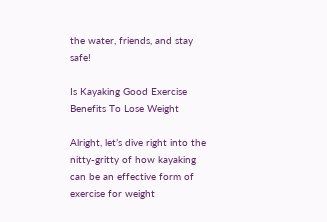the water, friends, and stay safe!

Is Kayaking Good Exercise Benefits To Lose Weight

Alright, let’s dive right into the nitty-gritty of how kayaking can be an effective form of exercise for weight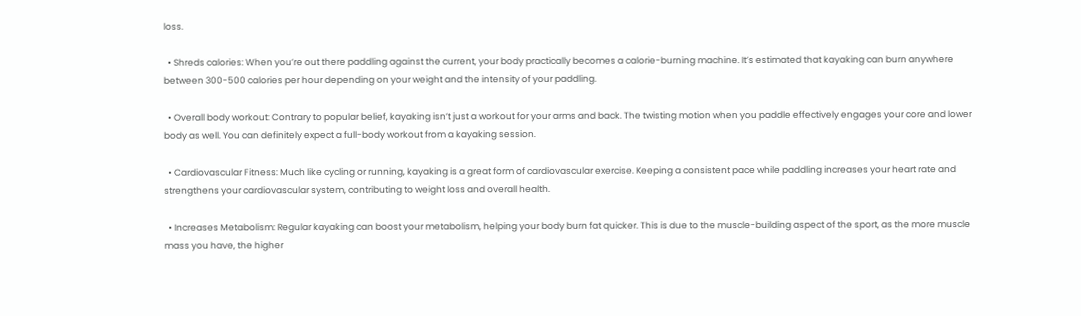loss.

  • Shreds calories: When you’re out there paddling against the current, your body practically becomes a calorie-burning machine. It’s estimated that kayaking can burn anywhere between 300-500 calories per hour depending on your weight and the intensity of your paddling.

  • Overall body workout: Contrary to popular belief, kayaking isn’t just a workout for your arms and back. The twisting motion when you paddle effectively engages your core and lower body as well. You can definitely expect a full-body workout from a kayaking session.

  • Cardiovascular Fitness: Much like cycling or running, kayaking is a great form of cardiovascular exercise. Keeping a consistent pace while paddling increases your heart rate and strengthens your cardiovascular system, contributing to weight loss and overall health.

  • Increases Metabolism: Regular kayaking can boost your metabolism, helping your body burn fat quicker. This is due to the muscle-building aspect of the sport, as the more muscle mass you have, the higher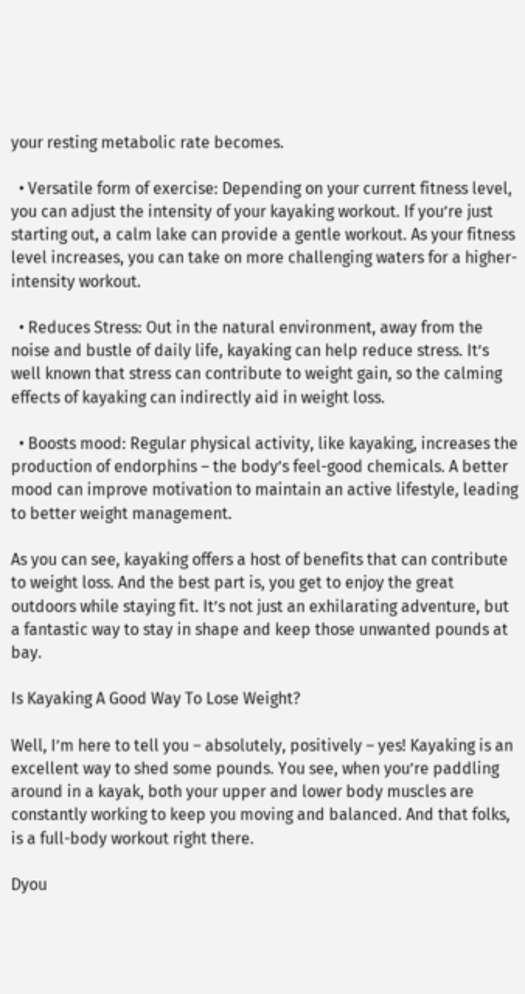your resting metabolic rate becomes.

  • Versatile form of exercise: Depending on your current fitness level, you can adjust the intensity of your kayaking workout. If you’re just starting out, a calm lake can provide a gentle workout. As your fitness level increases, you can take on more challenging waters for a higher-intensity workout.

  • Reduces Stress: Out in the natural environment, away from the noise and bustle of daily life, kayaking can help reduce stress. It’s well known that stress can contribute to weight gain, so the calming effects of kayaking can indirectly aid in weight loss.

  • Boosts mood: Regular physical activity, like kayaking, increases the production of endorphins – the body’s feel-good chemicals. A better mood can improve motivation to maintain an active lifestyle, leading to better weight management.

As you can see, kayaking offers a host of benefits that can contribute to weight loss. And the best part is, you get to enjoy the great outdoors while staying fit. It’s not just an exhilarating adventure, but a fantastic way to stay in shape and keep those unwanted pounds at bay.

Is Kayaking A Good Way To Lose Weight?

Well, I’m here to tell you – absolutely, positively – yes! Kayaking is an excellent way to shed some pounds. You see, when you’re paddling around in a kayak, both your upper and lower body muscles are constantly working to keep you moving and balanced. And that folks, is a full-body workout right there.

Dyou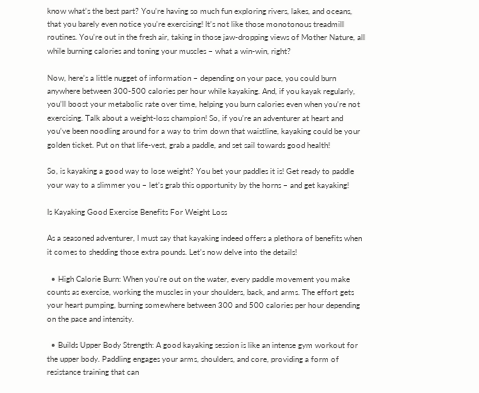know what’s the best part? You’re having so much fun exploring rivers, lakes, and oceans, that you barely even notice you’re exercising! It’s not like those monotonous treadmill routines. You’re out in the fresh air, taking in those jaw-dropping views of Mother Nature, all while burning calories and toning your muscles – what a win-win, right?

Now, here’s a little nugget of information – depending on your pace, you could burn anywhere between 300-500 calories per hour while kayaking. And, if you kayak regularly, you’ll boost your metabolic rate over time, helping you burn calories even when you’re not exercising. Talk about a weight-loss champion! So, if you’re an adventurer at heart and you’ve been noodling around for a way to trim down that waistline, kayaking could be your golden ticket. Put on that life-vest, grab a paddle, and set sail towards good health!

So, is kayaking a good way to lose weight? You bet your paddles it is! Get ready to paddle your way to a slimmer you – let’s grab this opportunity by the horns – and get kayaking!

Is Kayaking Good Exercise Benefits For Weight Loss

As a seasoned adventurer, I must say that kayaking indeed offers a plethora of benefits when it comes to shedding those extra pounds. Let’s now delve into the details!

  • High Calorie Burn: When you’re out on the water, every paddle movement you make counts as exercise, working the muscles in your shoulders, back, and arms. The effort gets your heart pumping, burning somewhere between 300 and 500 calories per hour depending on the pace and intensity.

  • Builds Upper Body Strength: A good kayaking session is like an intense gym workout for the upper body. Paddling engages your arms, shoulders, and core, providing a form of resistance training that can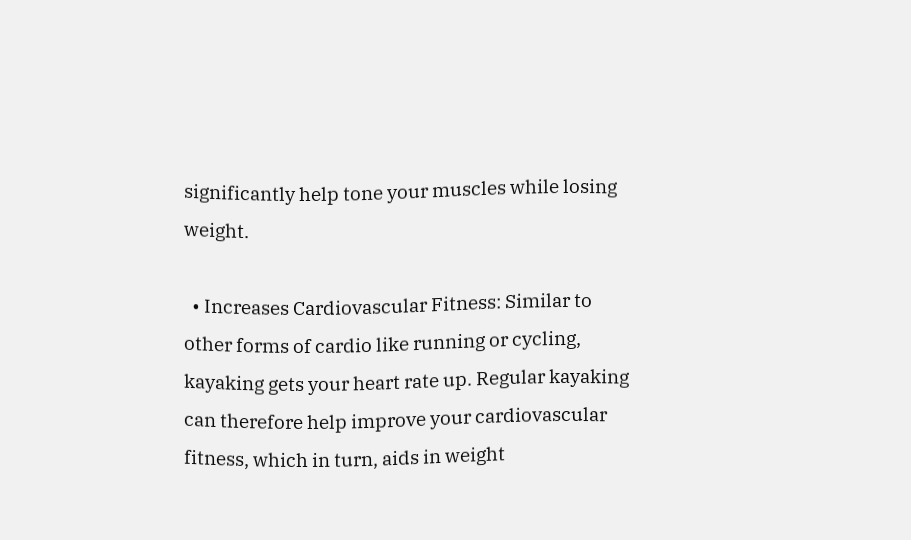significantly help tone your muscles while losing weight.

  • Increases Cardiovascular Fitness: Similar to other forms of cardio like running or cycling, kayaking gets your heart rate up. Regular kayaking can therefore help improve your cardiovascular fitness, which in turn, aids in weight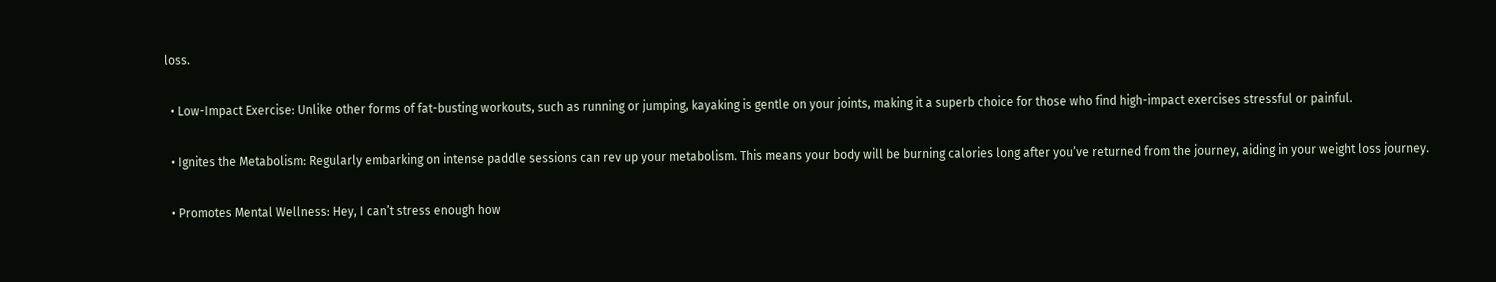loss.

  • Low-Impact Exercise: Unlike other forms of fat-busting workouts, such as running or jumping, kayaking is gentle on your joints, making it a superb choice for those who find high-impact exercises stressful or painful.

  • Ignites the Metabolism: Regularly embarking on intense paddle sessions can rev up your metabolism. This means your body will be burning calories long after you’ve returned from the journey, aiding in your weight loss journey.

  • Promotes Mental Wellness: Hey, I can’t stress enough how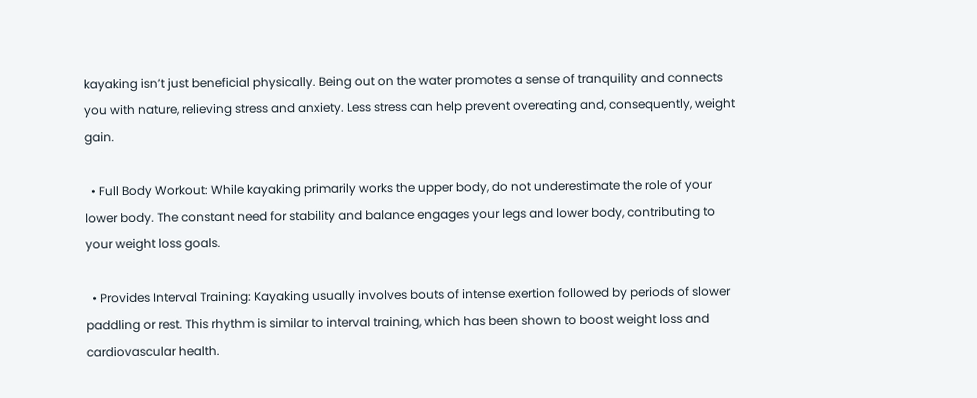kayaking isn’t just beneficial physically. Being out on the water promotes a sense of tranquility and connects you with nature, relieving stress and anxiety. Less stress can help prevent overeating and, consequently, weight gain.

  • Full Body Workout: While kayaking primarily works the upper body, do not underestimate the role of your lower body. The constant need for stability and balance engages your legs and lower body, contributing to your weight loss goals.

  • Provides Interval Training: Kayaking usually involves bouts of intense exertion followed by periods of slower paddling or rest. This rhythm is similar to interval training, which has been shown to boost weight loss and cardiovascular health.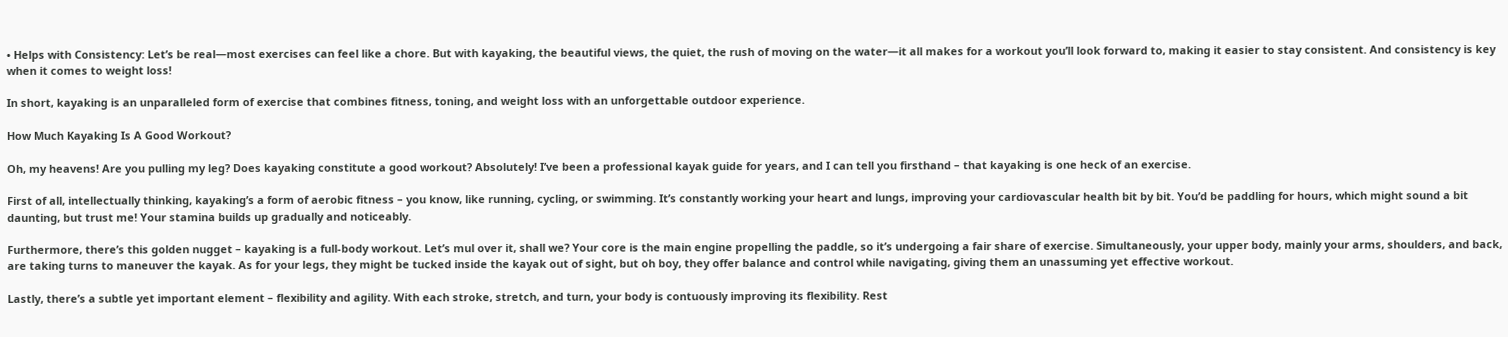• Helps with Consistency: Let’s be real—most exercises can feel like a chore. But with kayaking, the beautiful views, the quiet, the rush of moving on the water—it all makes for a workout you’ll look forward to, making it easier to stay consistent. And consistency is key when it comes to weight loss!

In short, kayaking is an unparalleled form of exercise that combines fitness, toning, and weight loss with an unforgettable outdoor experience.

How Much Kayaking Is A Good Workout?

Oh, my heavens! Are you pulling my leg? Does kayaking constitute a good workout? Absolutely! I’ve been a professional kayak guide for years, and I can tell you firsthand – that kayaking is one heck of an exercise.

First of all, intellectually thinking, kayaking’s a form of aerobic fitness – you know, like running, cycling, or swimming. It’s constantly working your heart and lungs, improving your cardiovascular health bit by bit. You’d be paddling for hours, which might sound a bit daunting, but trust me! Your stamina builds up gradually and noticeably.

Furthermore, there’s this golden nugget – kayaking is a full-body workout. Let’s mul over it, shall we? Your core is the main engine propelling the paddle, so it’s undergoing a fair share of exercise. Simultaneously, your upper body, mainly your arms, shoulders, and back, are taking turns to maneuver the kayak. As for your legs, they might be tucked inside the kayak out of sight, but oh boy, they offer balance and control while navigating, giving them an unassuming yet effective workout.

Lastly, there’s a subtle yet important element – flexibility and agility. With each stroke, stretch, and turn, your body is contuously improving its flexibility. Rest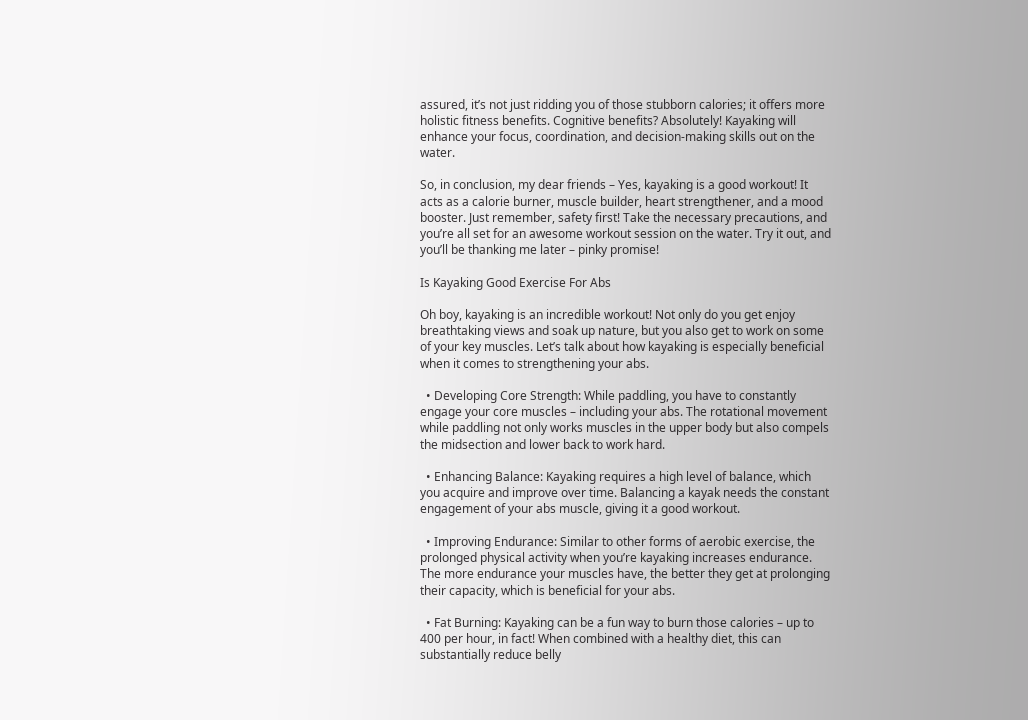assured, it’s not just ridding you of those stubborn calories; it offers more holistic fitness benefits. Cognitive benefits? Absolutely! Kayaking will enhance your focus, coordination, and decision-making skills out on the water.

So, in conclusion, my dear friends – Yes, kayaking is a good workout! It acts as a calorie burner, muscle builder, heart strengthener, and a mood booster. Just remember, safety first! Take the necessary precautions, and you’re all set for an awesome workout session on the water. Try it out, and you’ll be thanking me later – pinky promise!

Is Kayaking Good Exercise For Abs

Oh boy, kayaking is an incredible workout! Not only do you get enjoy breathtaking views and soak up nature, but you also get to work on some of your key muscles. Let’s talk about how kayaking is especially beneficial when it comes to strengthening your abs.

  • Developing Core Strength: While paddling, you have to constantly engage your core muscles – including your abs. The rotational movement while paddling not only works muscles in the upper body but also compels the midsection and lower back to work hard.

  • Enhancing Balance: Kayaking requires a high level of balance, which you acquire and improve over time. Balancing a kayak needs the constant engagement of your abs muscle, giving it a good workout.

  • Improving Endurance: Similar to other forms of aerobic exercise, the prolonged physical activity when you’re kayaking increases endurance. The more endurance your muscles have, the better they get at prolonging their capacity, which is beneficial for your abs.

  • Fat Burning: Kayaking can be a fun way to burn those calories – up to 400 per hour, in fact! When combined with a healthy diet, this can substantially reduce belly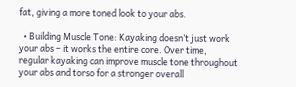fat, giving a more toned look to your abs.

  • Building Muscle Tone: Kayaking doesn’t just work your abs – it works the entire core. Over time, regular kayaking can improve muscle tone throughout your abs and torso for a stronger overall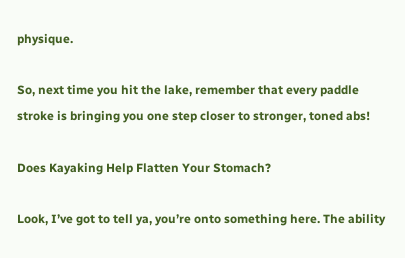physique.

So, next time you hit the lake, remember that every paddle stroke is bringing you one step closer to stronger, toned abs!

Does Kayaking Help Flatten Your Stomach?

Look, I’ve got to tell ya, you’re onto something here. The ability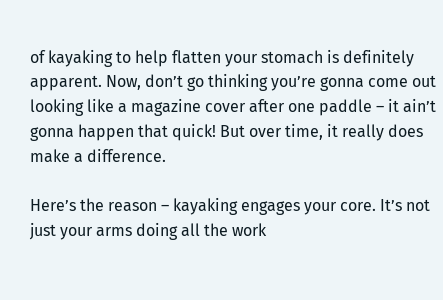of kayaking to help flatten your stomach is definitely apparent. Now, don’t go thinking you’re gonna come out looking like a magazine cover after one paddle – it ain’t gonna happen that quick! But over time, it really does make a difference.

Here’s the reason – kayaking engages your core. It’s not just your arms doing all the work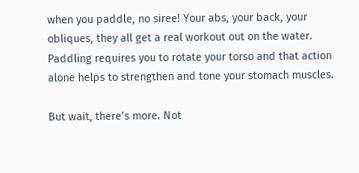when you paddle, no siree! Your abs, your back, your obliques, they all get a real workout out on the water. Paddling requires you to rotate your torso and that action alone helps to strengthen and tone your stomach muscles.

But wait, there’s more. Not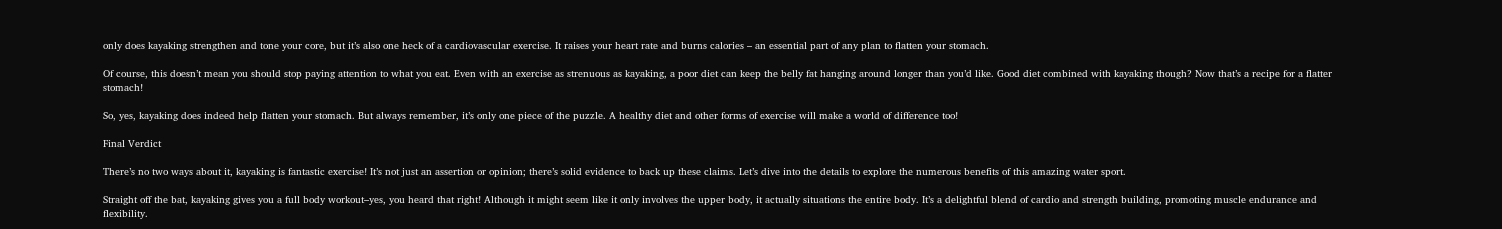only does kayaking strengthen and tone your core, but it’s also one heck of a cardiovascular exercise. It raises your heart rate and burns calories – an essential part of any plan to flatten your stomach.

Of course, this doesn’t mean you should stop paying attention to what you eat. Even with an exercise as strenuous as kayaking, a poor diet can keep the belly fat hanging around longer than you’d like. Good diet combined with kayaking though? Now that’s a recipe for a flatter stomach!

So, yes, kayaking does indeed help flatten your stomach. But always remember, it’s only one piece of the puzzle. A healthy diet and other forms of exercise will make a world of difference too!

Final Verdict

There’s no two ways about it, kayaking is fantastic exercise! It’s not just an assertion or opinion; there’s solid evidence to back up these claims. Let’s dive into the details to explore the numerous benefits of this amazing water sport.

Straight off the bat, kayaking gives you a full body workout–yes, you heard that right! Although it might seem like it only involves the upper body, it actually situations the entire body. It’s a delightful blend of cardio and strength building, promoting muscle endurance and flexibility.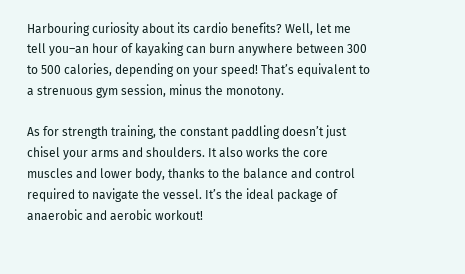Harbouring curiosity about its cardio benefits? Well, let me tell you–an hour of kayaking can burn anywhere between 300 to 500 calories, depending on your speed! That’s equivalent to a strenuous gym session, minus the monotony.

As for strength training, the constant paddling doesn’t just chisel your arms and shoulders. It also works the core muscles and lower body, thanks to the balance and control required to navigate the vessel. It’s the ideal package of anaerobic and aerobic workout!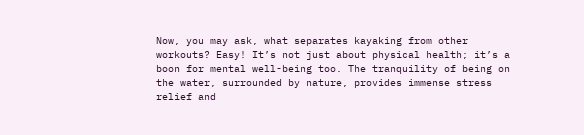Now, you may ask, what separates kayaking from other workouts? Easy! It’s not just about physical health; it’s a boon for mental well-being too. The tranquility of being on the water, surrounded by nature, provides immense stress relief and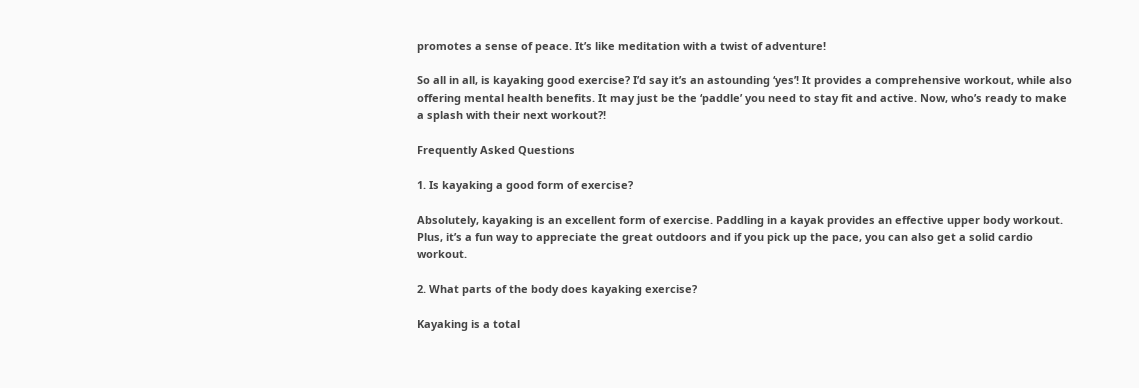promotes a sense of peace. It’s like meditation with a twist of adventure!

So all in all, is kayaking good exercise? I’d say it’s an astounding ‘yes’! It provides a comprehensive workout, while also offering mental health benefits. It may just be the ‘paddle’ you need to stay fit and active. Now, who’s ready to make a splash with their next workout?!

Frequently Asked Questions

1. Is kayaking a good form of exercise?

Absolutely, kayaking is an excellent form of exercise. Paddling in a kayak provides an effective upper body workout. Plus, it’s a fun way to appreciate the great outdoors and if you pick up the pace, you can also get a solid cardio workout.

2. What parts of the body does kayaking exercise?

Kayaking is a total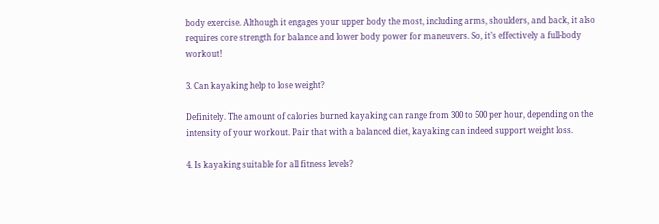body exercise. Although it engages your upper body the most, including arms, shoulders, and back, it also requires core strength for balance and lower body power for maneuvers. So, it’s effectively a full-body workout!

3. Can kayaking help to lose weight?

Definitely. The amount of calories burned kayaking can range from 300 to 500 per hour, depending on the intensity of your workout. Pair that with a balanced diet, kayaking can indeed support weight loss.

4. Is kayaking suitable for all fitness levels?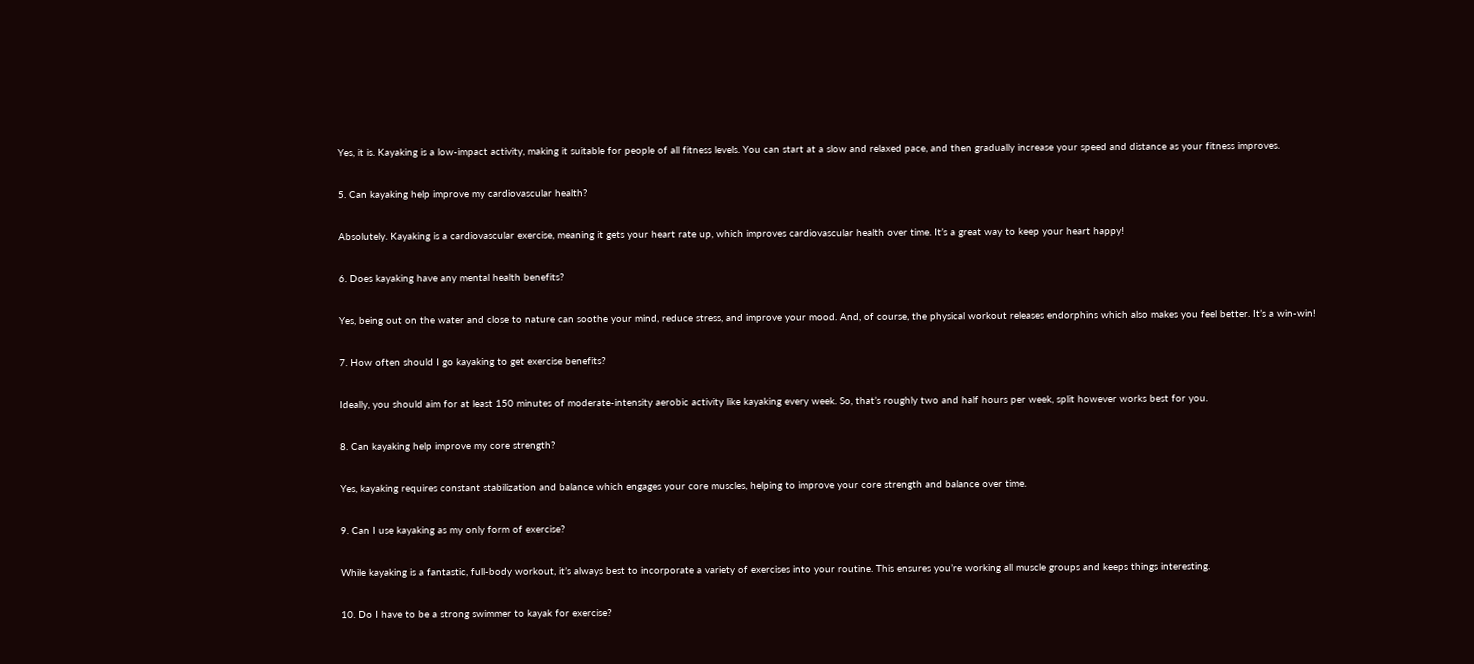Yes, it is. Kayaking is a low-impact activity, making it suitable for people of all fitness levels. You can start at a slow and relaxed pace, and then gradually increase your speed and distance as your fitness improves.

5. Can kayaking help improve my cardiovascular health?

Absolutely. Kayaking is a cardiovascular exercise, meaning it gets your heart rate up, which improves cardiovascular health over time. It’s a great way to keep your heart happy!

6. Does kayaking have any mental health benefits?

Yes, being out on the water and close to nature can soothe your mind, reduce stress, and improve your mood. And, of course, the physical workout releases endorphins which also makes you feel better. It’s a win-win!

7. How often should I go kayaking to get exercise benefits?

Ideally, you should aim for at least 150 minutes of moderate-intensity aerobic activity like kayaking every week. So, that’s roughly two and half hours per week, split however works best for you.

8. Can kayaking help improve my core strength?

Yes, kayaking requires constant stabilization and balance which engages your core muscles, helping to improve your core strength and balance over time.

9. Can I use kayaking as my only form of exercise?

While kayaking is a fantastic, full-body workout, it’s always best to incorporate a variety of exercises into your routine. This ensures you’re working all muscle groups and keeps things interesting.

10. Do I have to be a strong swimmer to kayak for exercise?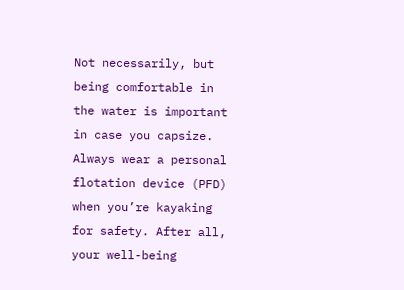Not necessarily, but being comfortable in the water is important in case you capsize. Always wear a personal flotation device (PFD) when you’re kayaking for safety. After all, your well-being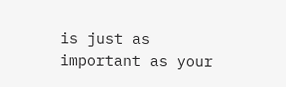is just as important as your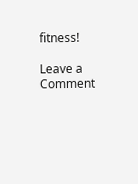fitness!

Leave a Comment